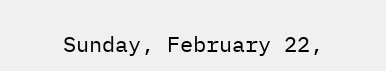Sunday, February 22,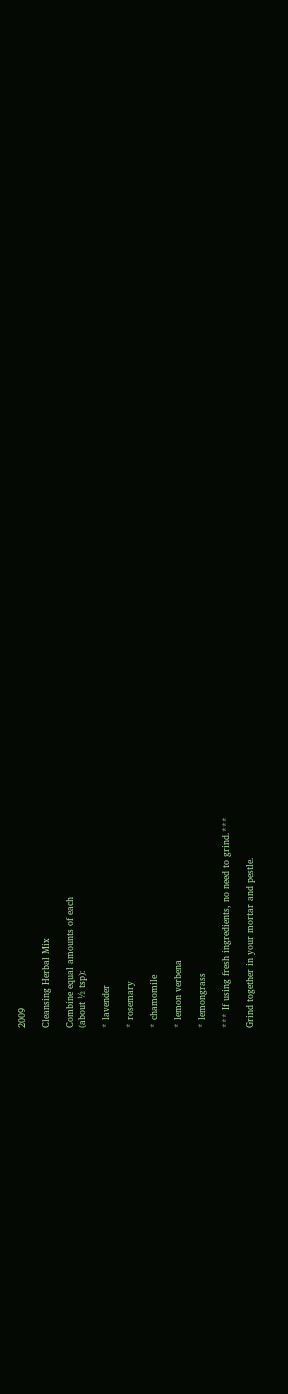2009

Cleansing Herbal Mix

Combine equal amounts of each
(about ½ tsp):

* lavender

* rosemary

* chamomile

* lemon verbena

* lemongrass

*** If using fresh ingredients, no need to grind.***

Grind together in your mortar and pestle.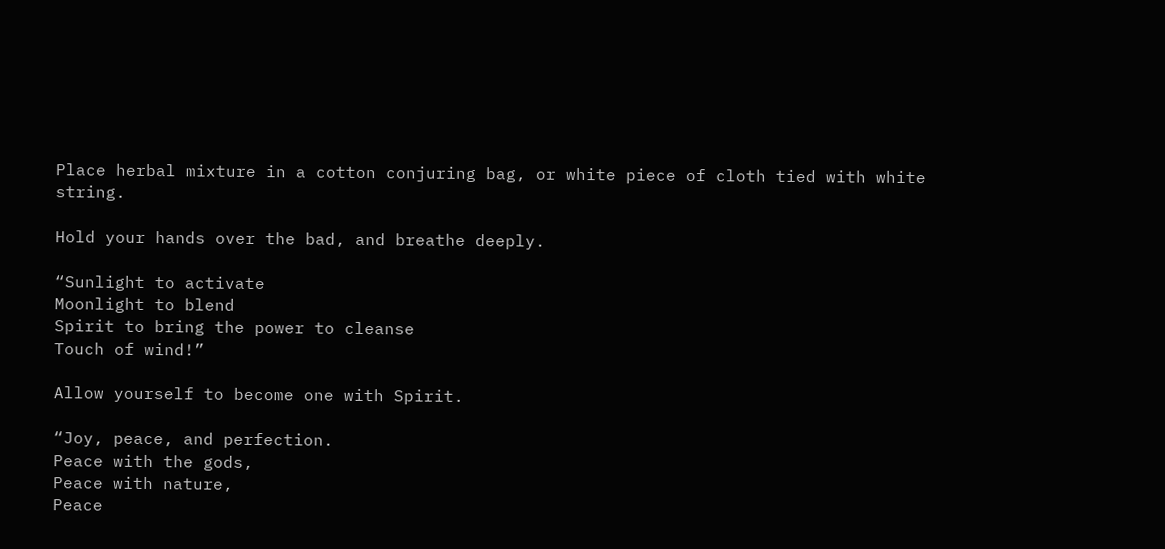Place herbal mixture in a cotton conjuring bag, or white piece of cloth tied with white string.

Hold your hands over the bad, and breathe deeply.

“Sunlight to activate
Moonlight to blend
Spirit to bring the power to cleanse
Touch of wind!”

Allow yourself to become one with Spirit.

“Joy, peace, and perfection.
Peace with the gods,
Peace with nature,
Peace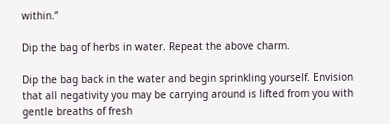within.”

Dip the bag of herbs in water. Repeat the above charm.

Dip the bag back in the water and begin sprinkling yourself. Envision that all negativity you may be carrying around is lifted from you with gentle breaths of fresh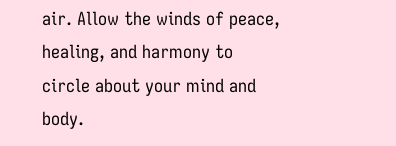air. Allow the winds of peace, healing, and harmony to circle about your mind and body.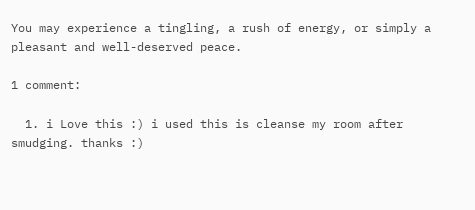You may experience a tingling, a rush of energy, or simply a pleasant and well-deserved peace.

1 comment:

  1. i Love this :) i used this is cleanse my room after smudging. thanks :)